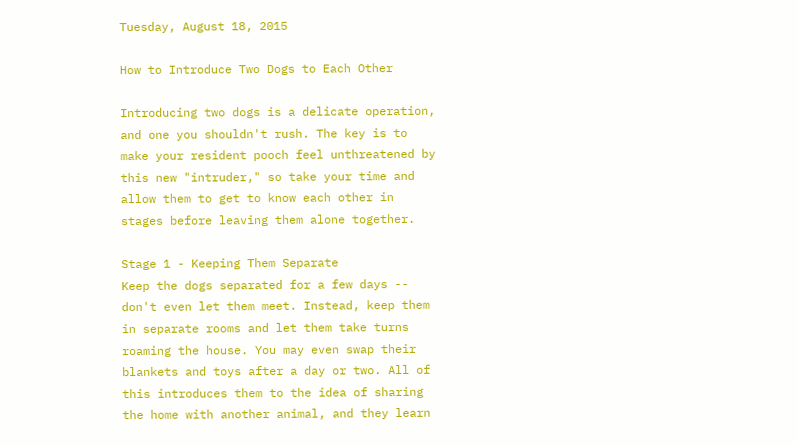Tuesday, August 18, 2015

How to Introduce Two Dogs to Each Other

Introducing two dogs is a delicate operation, and one you shouldn't rush. The key is to make your resident pooch feel unthreatened by this new "intruder," so take your time and allow them to get to know each other in stages before leaving them alone together.

Stage 1 - Keeping Them Separate
Keep the dogs separated for a few days -- don't even let them meet. Instead, keep them in separate rooms and let them take turns roaming the house. You may even swap their blankets and toys after a day or two. All of this introduces them to the idea of sharing the home with another animal, and they learn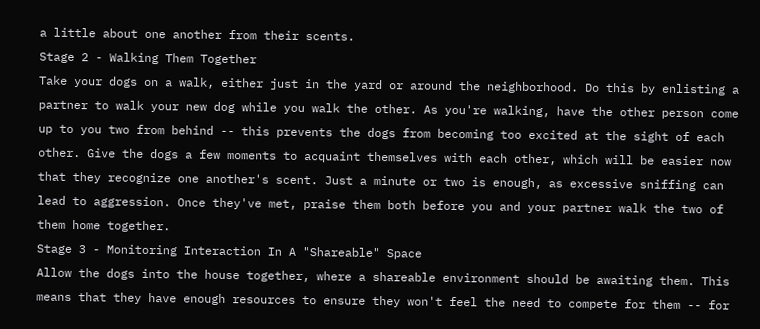a little about one another from their scents.
Stage 2 - Walking Them Together
Take your dogs on a walk, either just in the yard or around the neighborhood. Do this by enlisting a partner to walk your new dog while you walk the other. As you're walking, have the other person come up to you two from behind -- this prevents the dogs from becoming too excited at the sight of each other. Give the dogs a few moments to acquaint themselves with each other, which will be easier now that they recognize one another's scent. Just a minute or two is enough, as excessive sniffing can lead to aggression. Once they've met, praise them both before you and your partner walk the two of them home together.
Stage 3 - Monitoring Interaction In A "Shareable" Space
Allow the dogs into the house together, where a shareable environment should be awaiting them. This means that they have enough resources to ensure they won't feel the need to compete for them -- for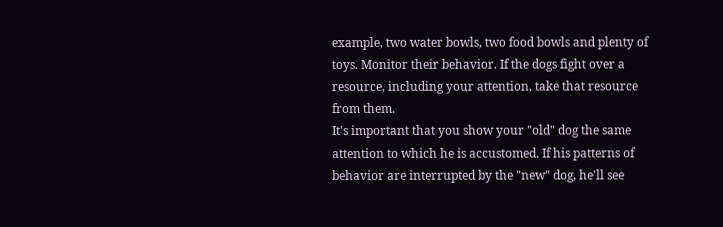example, two water bowls, two food bowls and plenty of toys. Monitor their behavior. If the dogs fight over a resource, including your attention, take that resource from them.
It's important that you show your "old" dog the same attention to which he is accustomed. If his patterns of behavior are interrupted by the "new" dog, he'll see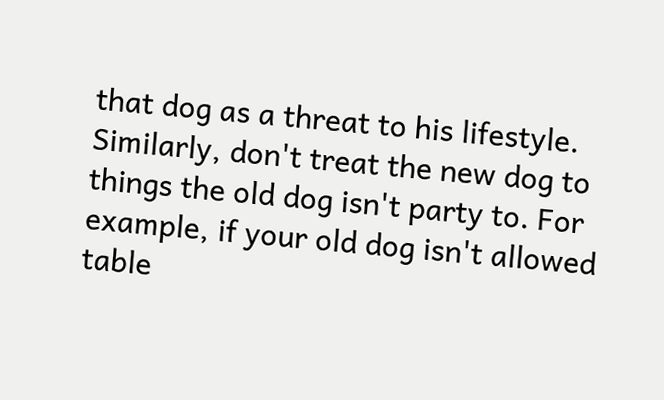that dog as a threat to his lifestyle. Similarly, don't treat the new dog to things the old dog isn't party to. For example, if your old dog isn't allowed table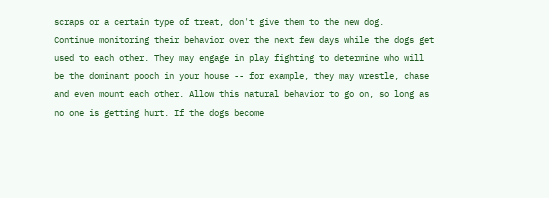scraps or a certain type of treat, don't give them to the new dog.
Continue monitoring their behavior over the next few days while the dogs get used to each other. They may engage in play fighting to determine who will be the dominant pooch in your house -- for example, they may wrestle, chase and even mount each other. Allow this natural behavior to go on, so long as no one is getting hurt. If the dogs become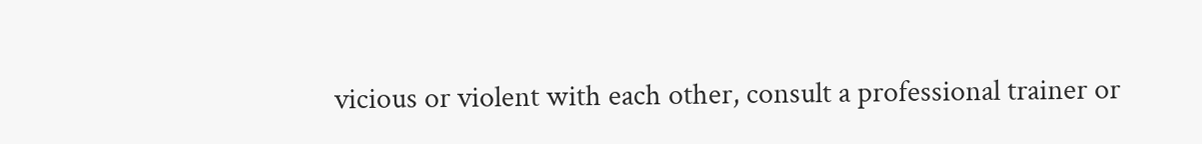vicious or violent with each other, consult a professional trainer or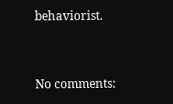behaviorist.


No comments: